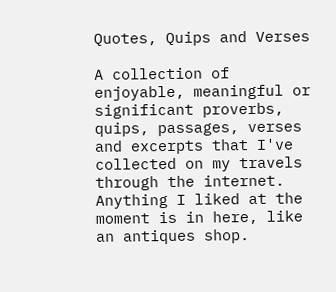Quotes, Quips and Verses

A collection of enjoyable, meaningful or significant proverbs, quips, passages, verses and excerpts that I've collected on my travels through the internet. Anything I liked at the moment is in here, like an antiques shop.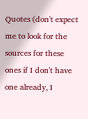Quotes (don't expect me to look for the sources for these ones if I don't have one already, I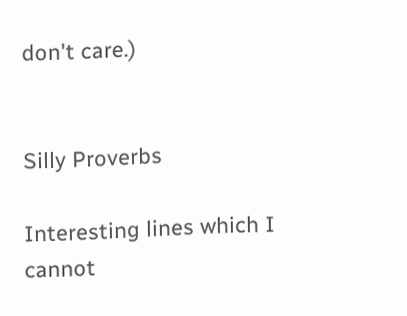don't care.)


Silly Proverbs

Interesting lines which I cannot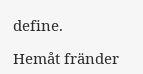define.

Hemåt fränder